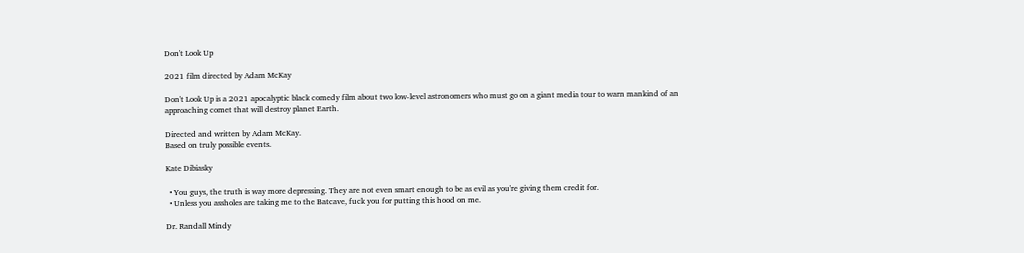Don't Look Up

2021 film directed by Adam McKay

Don't Look Up is a 2021 apocalyptic black comedy film about two low-level astronomers who must go on a giant media tour to warn mankind of an approaching comet that will destroy planet Earth.

Directed and written by Adam McKay.
Based on truly possible events.

Kate Dibiasky

  • You guys, the truth is way more depressing. They are not even smart enough to be as evil as you're giving them credit for.
  • Unless you assholes are taking me to the Batcave, fuck you for putting this hood on me.

Dr. Randall Mindy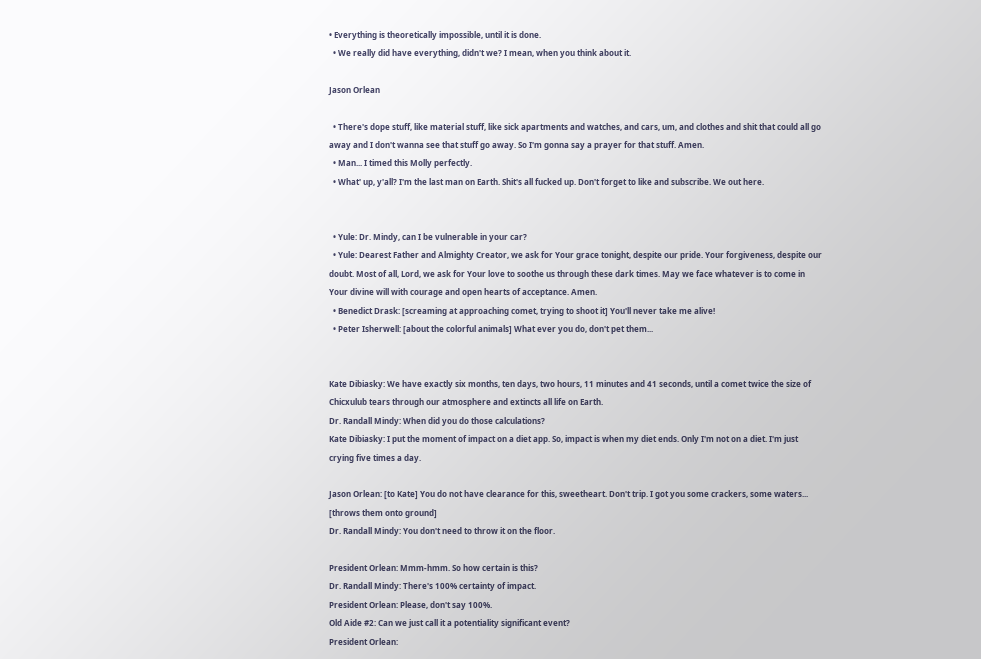• Everything is theoretically impossible, until it is done.
  • We really did have everything, didn't we? I mean, when you think about it.

Jason Orlean

  • There's dope stuff, like material stuff, like sick apartments and watches, and cars, um, and clothes and shit that could all go away and I don't wanna see that stuff go away. So I'm gonna say a prayer for that stuff. Amen.
  • Man... I timed this Molly perfectly.
  • What' up, y'all? I'm the last man on Earth. Shit's all fucked up. Don't forget to like and subscribe. We out here.


  • Yule: Dr. Mindy, can I be vulnerable in your car?
  • Yule: Dearest Father and Almighty Creator, we ask for Your grace tonight, despite our pride. Your forgiveness, despite our doubt. Most of all, Lord, we ask for Your love to soothe us through these dark times. May we face whatever is to come in Your divine will with courage and open hearts of acceptance. Amen.
  • Benedict Drask: [screaming at approaching comet, trying to shoot it] You'll never take me alive!
  • Peter Isherwell: [about the colorful animals] What ever you do, don't pet them...


Kate Dibiasky: We have exactly six months, ten days, two hours, 11 minutes and 41 seconds, until a comet twice the size of Chicxulub tears through our atmosphere and extincts all life on Earth.
Dr. Randall Mindy: When did you do those calculations?
Kate Dibiasky: I put the moment of impact on a diet app. So, impact is when my diet ends. Only I'm not on a diet. I'm just crying five times a day.

Jason Orlean: [to Kate] You do not have clearance for this, sweetheart. Don't trip. I got you some crackers, some waters...
[throws them onto ground]
Dr. Randall Mindy: You don't need to throw it on the floor.

President Orlean: Mmm-hmm. So how certain is this?
Dr. Randall Mindy: There's 100% certainty of impact.
President Orlean: Please, don't say 100%.
Old Aide #2: Can we just call it a potentiality significant event?
President Orlean: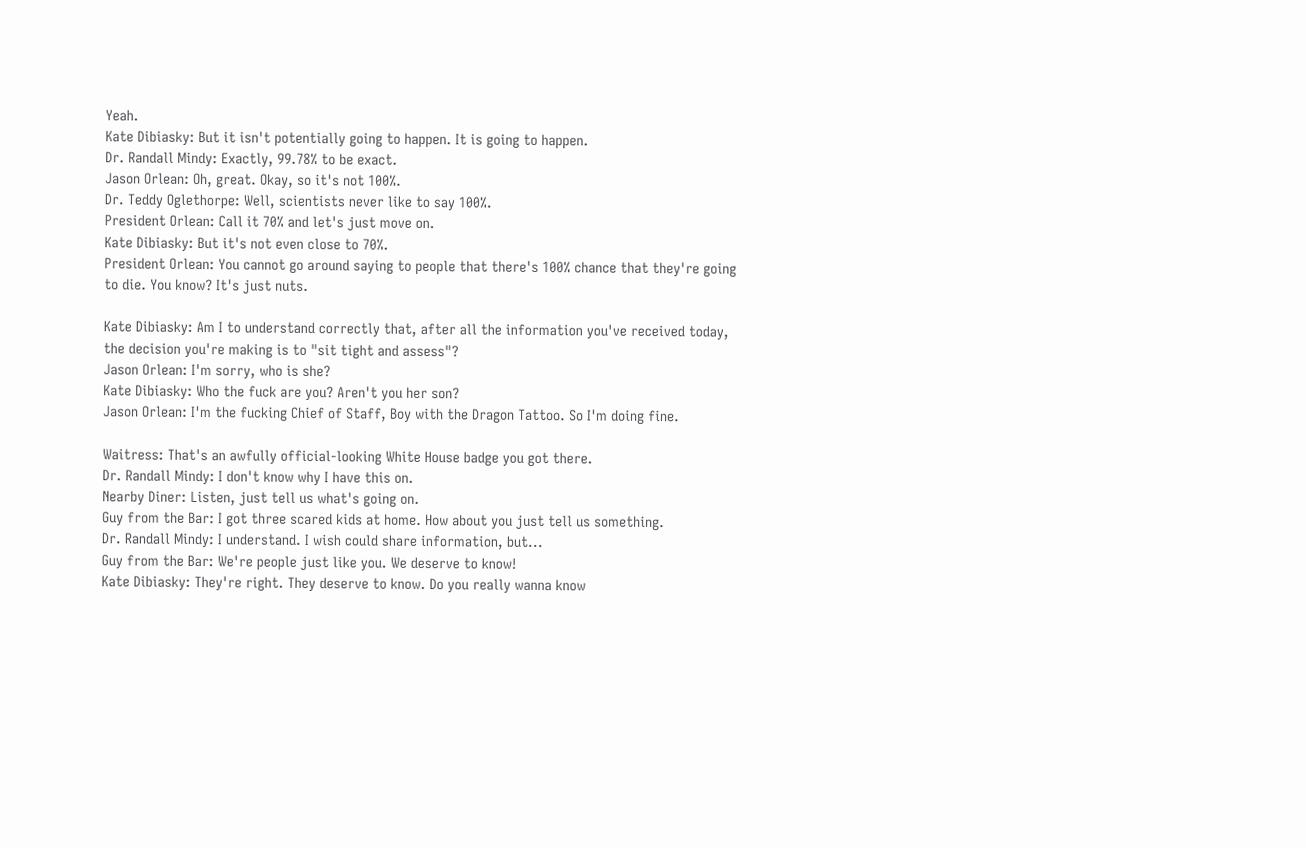Yeah.
Kate Dibiasky: But it isn't potentially going to happen. It is going to happen.
Dr. Randall Mindy: Exactly, 99.78% to be exact.
Jason Orlean: Oh, great. Okay, so it's not 100%.
Dr. Teddy Oglethorpe: Well, scientists never like to say 100%.
President Orlean: Call it 70% and let's just move on.
Kate Dibiasky: But it's not even close to 70%.
President Orlean: You cannot go around saying to people that there's 100% chance that they're going to die. You know? It's just nuts.

Kate Dibiasky: Am I to understand correctly that, after all the information you've received today, the decision you're making is to "sit tight and assess"?
Jason Orlean: I'm sorry, who is she?
Kate Dibiasky: Who the fuck are you? Aren't you her son?
Jason Orlean: I'm the fucking Chief of Staff, Boy with the Dragon Tattoo. So I'm doing fine.

Waitress: That's an awfully official-looking White House badge you got there.
Dr. Randall Mindy: I don't know why I have this on.
Nearby Diner: Listen, just tell us what's going on.
Guy from the Bar: I got three scared kids at home. How about you just tell us something.
Dr. Randall Mindy: I understand. I wish could share information, but...
Guy from the Bar: We're people just like you. We deserve to know!
Kate Dibiasky: They're right. They deserve to know. Do you really wanna know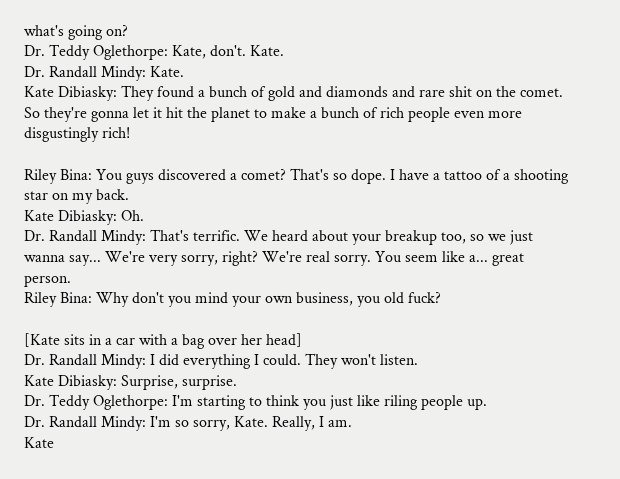what's going on?
Dr. Teddy Oglethorpe: Kate, don't. Kate.
Dr. Randall Mindy: Kate.
Kate Dibiasky: They found a bunch of gold and diamonds and rare shit on the comet. So they're gonna let it hit the planet to make a bunch of rich people even more disgustingly rich!

Riley Bina: You guys discovered a comet? That's so dope. I have a tattoo of a shooting star on my back.
Kate Dibiasky: Oh.
Dr. Randall Mindy: That's terrific. We heard about your breakup too, so we just wanna say... We're very sorry, right? We're real sorry. You seem like a... great person.
Riley Bina: Why don't you mind your own business, you old fuck?

[Kate sits in a car with a bag over her head]
Dr. Randall Mindy: I did everything I could. They won't listen.
Kate Dibiasky: Surprise, surprise.
Dr. Teddy Oglethorpe: I'm starting to think you just like riling people up.
Dr. Randall Mindy: I'm so sorry, Kate. Really, I am.
Kate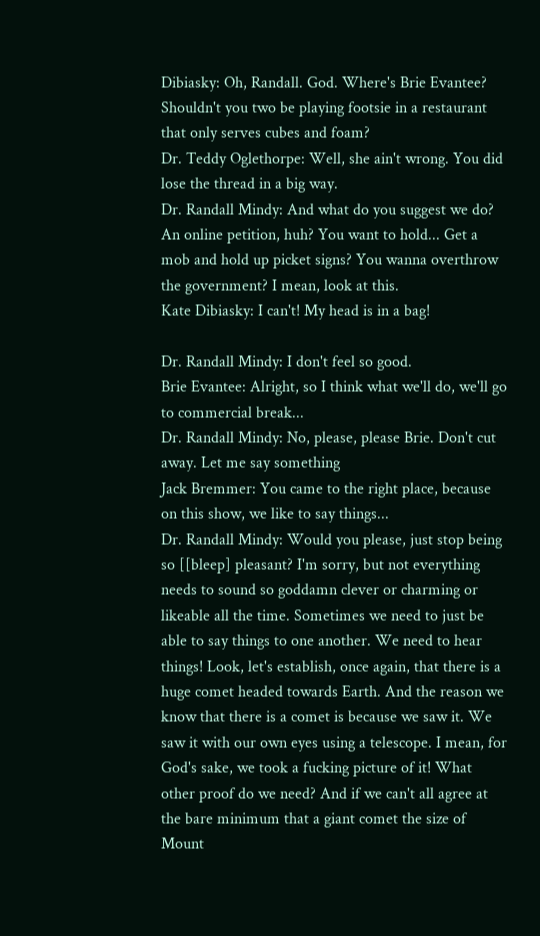Dibiasky: Oh, Randall. God. Where's Brie Evantee? Shouldn't you two be playing footsie in a restaurant that only serves cubes and foam?
Dr. Teddy Oglethorpe: Well, she ain't wrong. You did lose the thread in a big way.
Dr. Randall Mindy: And what do you suggest we do? An online petition, huh? You want to hold... Get a mob and hold up picket signs? You wanna overthrow the government? I mean, look at this.
Kate Dibiasky: I can't! My head is in a bag!

Dr. Randall Mindy: I don't feel so good.
Brie Evantee: Alright, so I think what we'll do, we'll go to commercial break...
Dr. Randall Mindy: No, please, please Brie. Don't cut away. Let me say something
Jack Bremmer: You came to the right place, because on this show, we like to say things...
Dr. Randall Mindy: Would you please, just stop being so [[bleep] pleasant? I'm sorry, but not everything needs to sound so goddamn clever or charming or likeable all the time. Sometimes we need to just be able to say things to one another. We need to hear things! Look, let's establish, once again, that there is a huge comet headed towards Earth. And the reason we know that there is a comet is because we saw it. We saw it with our own eyes using a telescope. I mean, for God's sake, we took a fucking picture of it! What other proof do we need? And if we can't all agree at the bare minimum that a giant comet the size of Mount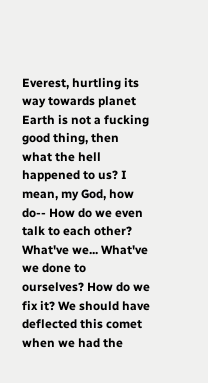Everest, hurtling its way towards planet Earth is not a fucking good thing, then what the hell happened to us? I mean, my God, how do-- How do we even talk to each other? What've we... What've we done to ourselves? How do we fix it? We should have deflected this comet when we had the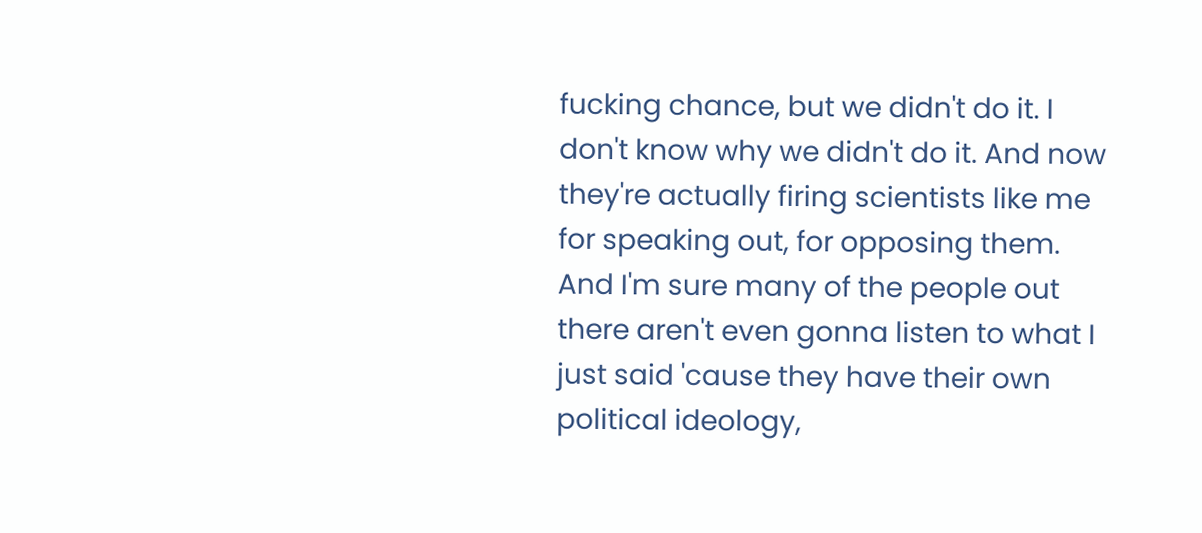fucking chance, but we didn't do it. I don't know why we didn't do it. And now they're actually firing scientists like me for speaking out, for opposing them. And I'm sure many of the people out there aren't even gonna listen to what I just said 'cause they have their own political ideology,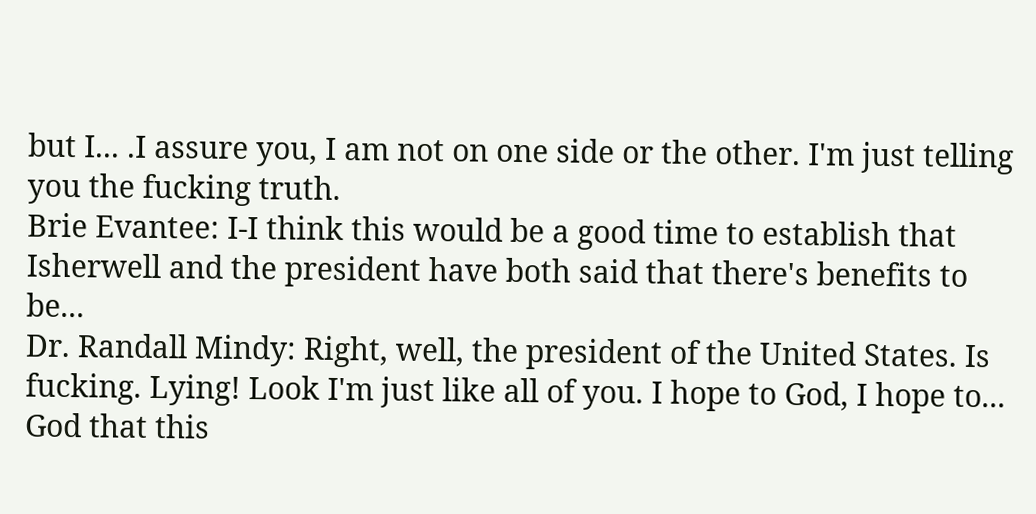but I... .I assure you, I am not on one side or the other. I'm just telling you the fucking truth.
Brie Evantee: I-I think this would be a good time to establish that Isherwell and the president have both said that there's benefits to be...
Dr. Randall Mindy: Right, well, the president of the United States. Is fucking. Lying! Look I'm just like all of you. I hope to God, I hope to... God that this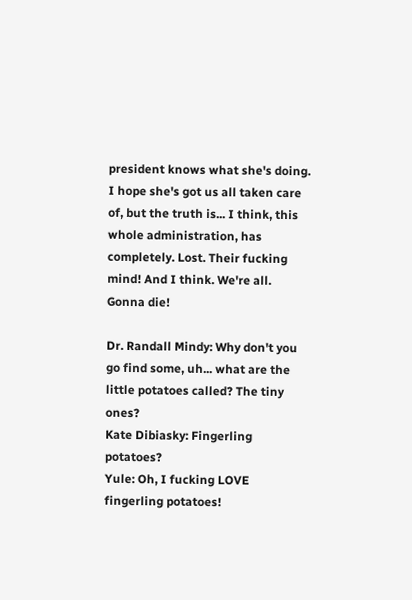president knows what she's doing. I hope she's got us all taken care of, but the truth is... I think, this whole administration, has completely. Lost. Their fucking mind! And I think. We're all. Gonna die!

Dr. Randall Mindy: Why don't you go find some, uh... what are the little potatoes called? The tiny ones?
Kate Dibiasky: Fingerling potatoes?
Yule: Oh, I fucking LOVE fingerling potatoes!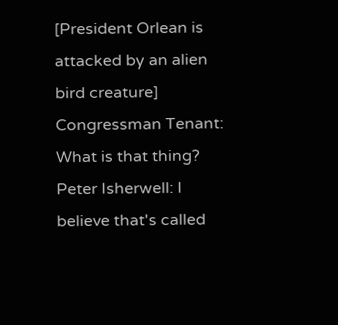[President Orlean is attacked by an alien bird creature]
Congressman Tenant: What is that thing?
Peter Isherwell: I believe that's called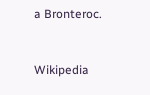a Bronteroc.


Wikipedia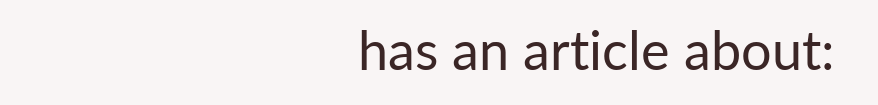has an article about: